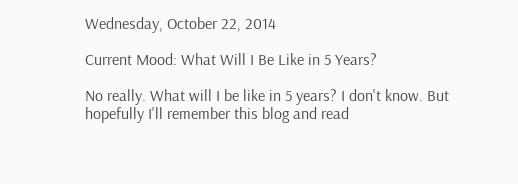Wednesday, October 22, 2014

Current Mood: What Will I Be Like in 5 Years?

No really. What will I be like in 5 years? I don't know. But hopefully I'll remember this blog and read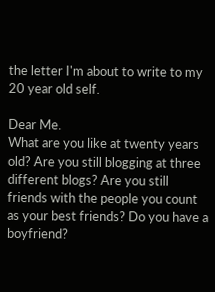the letter I'm about to write to my 20 year old self.

Dear Me.
What are you like at twenty years old? Are you still blogging at three different blogs? Are you still friends with the people you count as your best friends? Do you have a boyfriend?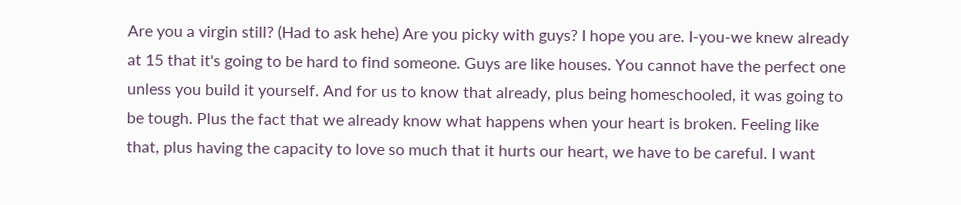Are you a virgin still? (Had to ask hehe) Are you picky with guys? I hope you are. I-you-we knew already at 15 that it's going to be hard to find someone. Guys are like houses. You cannot have the perfect one unless you build it yourself. And for us to know that already, plus being homeschooled, it was going to be tough. Plus the fact that we already know what happens when your heart is broken. Feeling like that, plus having the capacity to love so much that it hurts our heart, we have to be careful. I want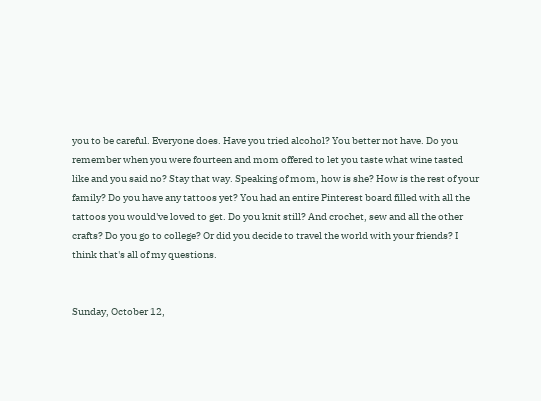you to be careful. Everyone does. Have you tried alcohol? You better not have. Do you remember when you were fourteen and mom offered to let you taste what wine tasted like and you said no? Stay that way. Speaking of mom, how is she? How is the rest of your family? Do you have any tattoos yet? You had an entire Pinterest board filled with all the tattoos you would've loved to get. Do you knit still? And crochet, sew and all the other crafts? Do you go to college? Or did you decide to travel the world with your friends? I think that's all of my questions.


Sunday, October 12,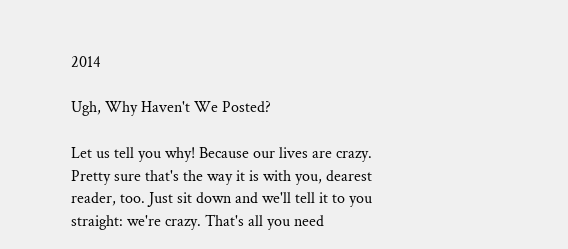2014

Ugh, Why Haven't We Posted?

Let us tell you why! Because our lives are crazy. Pretty sure that's the way it is with you, dearest reader, too. Just sit down and we'll tell it to you straight: we're crazy. That's all you need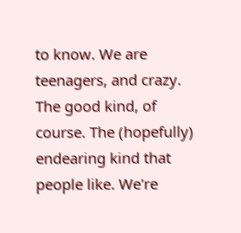to know. We are teenagers, and crazy. The good kind, of course. The (hopefully) endearing kind that people like. We're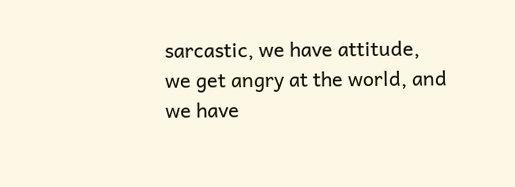sarcastic, we have attitude, we get angry at the world, and we have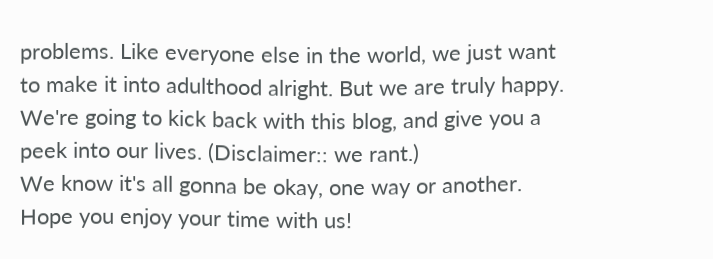problems. Like everyone else in the world, we just want to make it into adulthood alright. But we are truly happy. We're going to kick back with this blog, and give you a peek into our lives. (Disclaimer:: we rant.)
We know it's all gonna be okay, one way or another. Hope you enjoy your time with us!